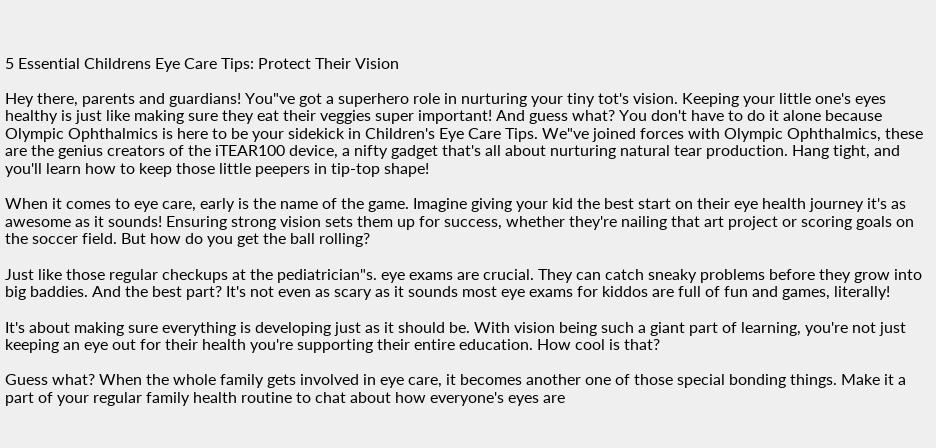5 Essential Childrens Eye Care Tips: Protect Their Vision

Hey there, parents and guardians! You"ve got a superhero role in nurturing your tiny tot's vision. Keeping your little one's eyes healthy is just like making sure they eat their veggies super important! And guess what? You don't have to do it alone because Olympic Ophthalmics is here to be your sidekick in Children's Eye Care Tips. We"ve joined forces with Olympic Ophthalmics, these are the genius creators of the iTEAR100 device, a nifty gadget that's all about nurturing natural tear production. Hang tight, and you'll learn how to keep those little peepers in tip-top shape!

When it comes to eye care, early is the name of the game. Imagine giving your kid the best start on their eye health journey it's as awesome as it sounds! Ensuring strong vision sets them up for success, whether they're nailing that art project or scoring goals on the soccer field. But how do you get the ball rolling?

Just like those regular checkups at the pediatrician"s. eye exams are crucial. They can catch sneaky problems before they grow into big baddies. And the best part? It's not even as scary as it sounds most eye exams for kiddos are full of fun and games, literally!

It's about making sure everything is developing just as it should be. With vision being such a giant part of learning, you're not just keeping an eye out for their health you're supporting their entire education. How cool is that?

Guess what? When the whole family gets involved in eye care, it becomes another one of those special bonding things. Make it a part of your regular family health routine to chat about how everyone's eyes are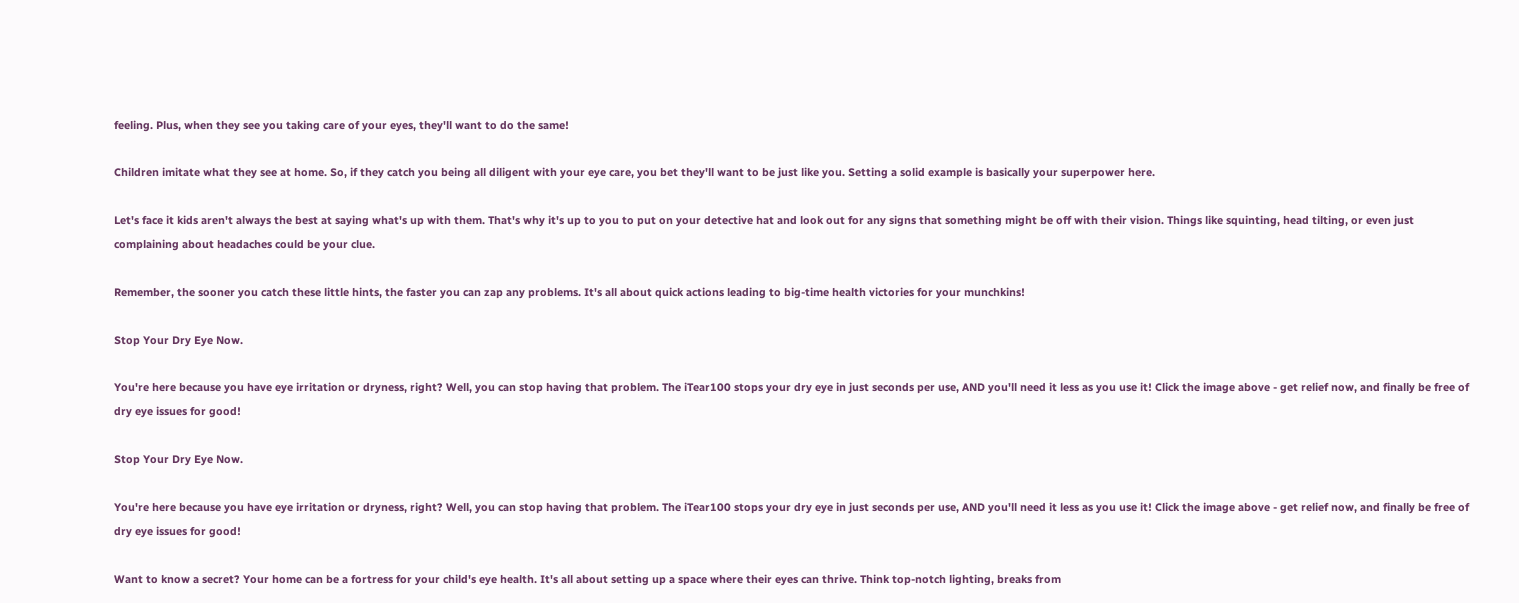feeling. Plus, when they see you taking care of your eyes, they'll want to do the same!

Children imitate what they see at home. So, if they catch you being all diligent with your eye care, you bet they'll want to be just like you. Setting a solid example is basically your superpower here.

Let's face it kids aren't always the best at saying what's up with them. That's why it's up to you to put on your detective hat and look out for any signs that something might be off with their vision. Things like squinting, head tilting, or even just complaining about headaches could be your clue.

Remember, the sooner you catch these little hints, the faster you can zap any problems. It's all about quick actions leading to big-time health victories for your munchkins!

Stop Your Dry Eye Now.

You're here because you have eye irritation or dryness, right? Well, you can stop having that problem. The iTear100 stops your dry eye in just seconds per use, AND you'll need it less as you use it! Click the image above - get relief now, and finally be free of dry eye issues for good!

Stop Your Dry Eye Now.

You're here because you have eye irritation or dryness, right? Well, you can stop having that problem. The iTear100 stops your dry eye in just seconds per use, AND you'll need it less as you use it! Click the image above - get relief now, and finally be free of dry eye issues for good!

Want to know a secret? Your home can be a fortress for your child's eye health. It's all about setting up a space where their eyes can thrive. Think top-notch lighting, breaks from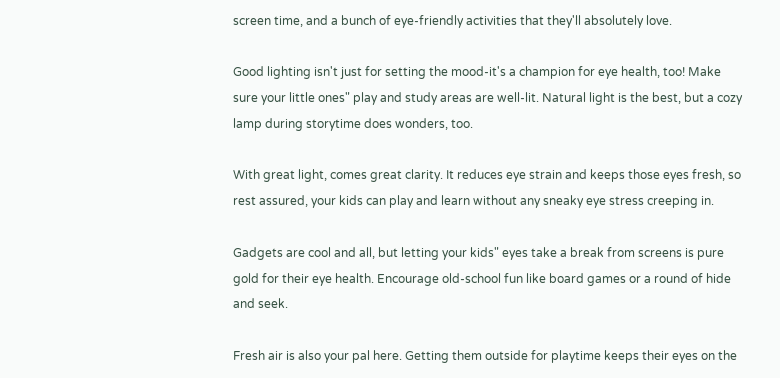screen time, and a bunch of eye-friendly activities that they'll absolutely love.

Good lighting isn't just for setting the mood-it's a champion for eye health, too! Make sure your little ones" play and study areas are well-lit. Natural light is the best, but a cozy lamp during storytime does wonders, too.

With great light, comes great clarity. It reduces eye strain and keeps those eyes fresh, so rest assured, your kids can play and learn without any sneaky eye stress creeping in.

Gadgets are cool and all, but letting your kids" eyes take a break from screens is pure gold for their eye health. Encourage old-school fun like board games or a round of hide and seek.

Fresh air is also your pal here. Getting them outside for playtime keeps their eyes on the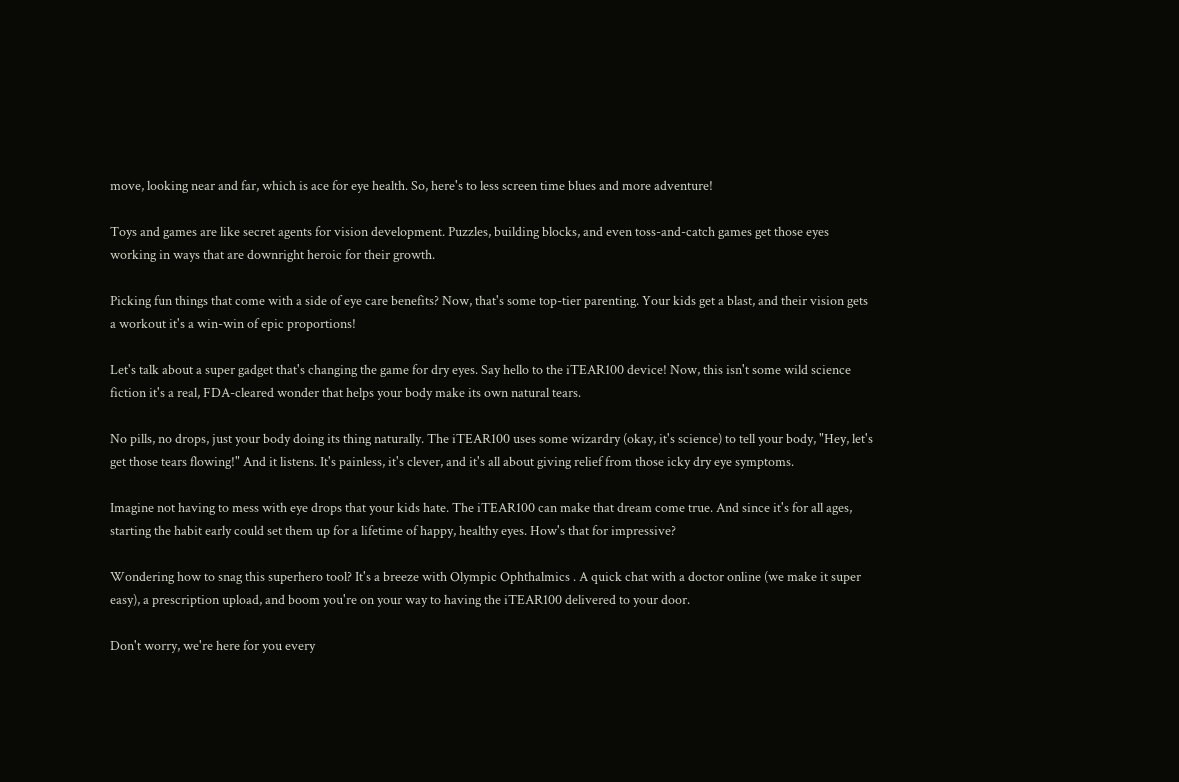move, looking near and far, which is ace for eye health. So, here's to less screen time blues and more adventure!

Toys and games are like secret agents for vision development. Puzzles, building blocks, and even toss-and-catch games get those eyes working in ways that are downright heroic for their growth.

Picking fun things that come with a side of eye care benefits? Now, that's some top-tier parenting. Your kids get a blast, and their vision gets a workout it's a win-win of epic proportions!

Let's talk about a super gadget that's changing the game for dry eyes. Say hello to the iTEAR100 device! Now, this isn't some wild science fiction it's a real, FDA-cleared wonder that helps your body make its own natural tears.

No pills, no drops, just your body doing its thing naturally. The iTEAR100 uses some wizardry (okay, it's science) to tell your body, "Hey, let's get those tears flowing!" And it listens. It's painless, it's clever, and it's all about giving relief from those icky dry eye symptoms.

Imagine not having to mess with eye drops that your kids hate. The iTEAR100 can make that dream come true. And since it's for all ages, starting the habit early could set them up for a lifetime of happy, healthy eyes. How's that for impressive?

Wondering how to snag this superhero tool? It's a breeze with Olympic Ophthalmics . A quick chat with a doctor online (we make it super easy), a prescription upload, and boom you're on your way to having the iTEAR100 delivered to your door.

Don't worry, we're here for you every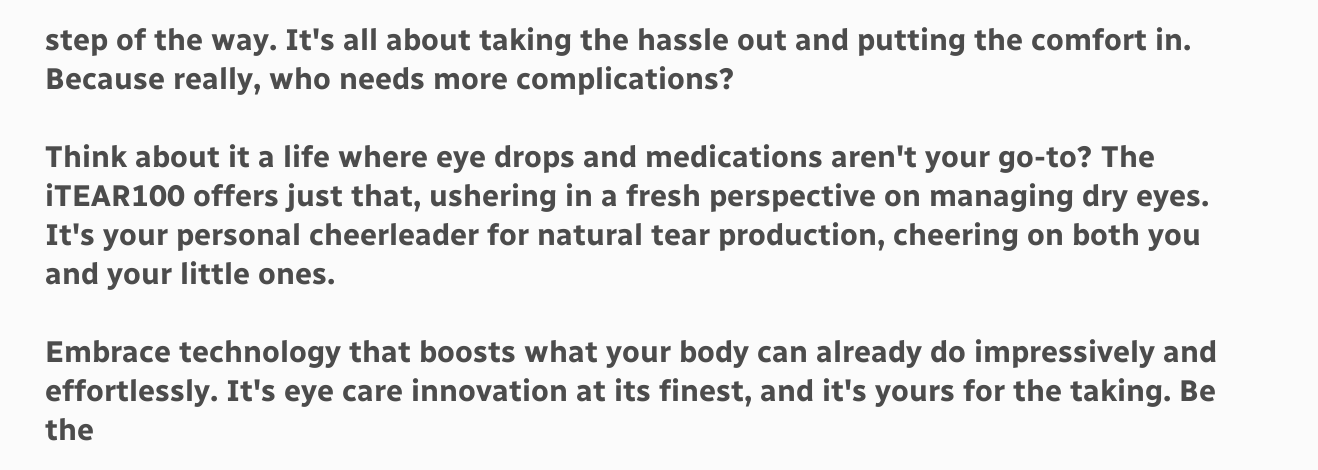step of the way. It's all about taking the hassle out and putting the comfort in. Because really, who needs more complications?

Think about it a life where eye drops and medications aren't your go-to? The iTEAR100 offers just that, ushering in a fresh perspective on managing dry eyes. It's your personal cheerleader for natural tear production, cheering on both you and your little ones.

Embrace technology that boosts what your body can already do impressively and effortlessly. It's eye care innovation at its finest, and it's yours for the taking. Be the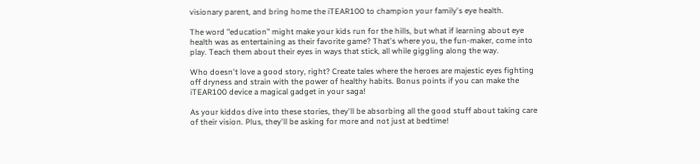visionary parent, and bring home the iTEAR100 to champion your family's eye health.

The word "education" might make your kids run for the hills, but what if learning about eye health was as entertaining as their favorite game? That's where you, the fun-maker, come into play. Teach them about their eyes in ways that stick, all while giggling along the way.

Who doesn't love a good story, right? Create tales where the heroes are majestic eyes fighting off dryness and strain with the power of healthy habits. Bonus points if you can make the iTEAR100 device a magical gadget in your saga!

As your kiddos dive into these stories, they'll be absorbing all the good stuff about taking care of their vision. Plus, they'll be asking for more and not just at bedtime!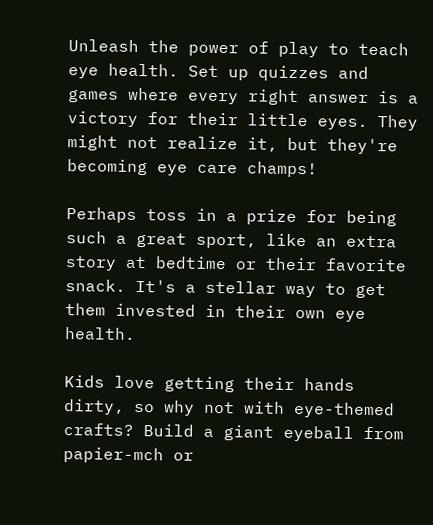Unleash the power of play to teach eye health. Set up quizzes and games where every right answer is a victory for their little eyes. They might not realize it, but they're becoming eye care champs!

Perhaps toss in a prize for being such a great sport, like an extra story at bedtime or their favorite snack. It's a stellar way to get them invested in their own eye health.

Kids love getting their hands dirty, so why not with eye-themed crafts? Build a giant eyeball from papier-mch or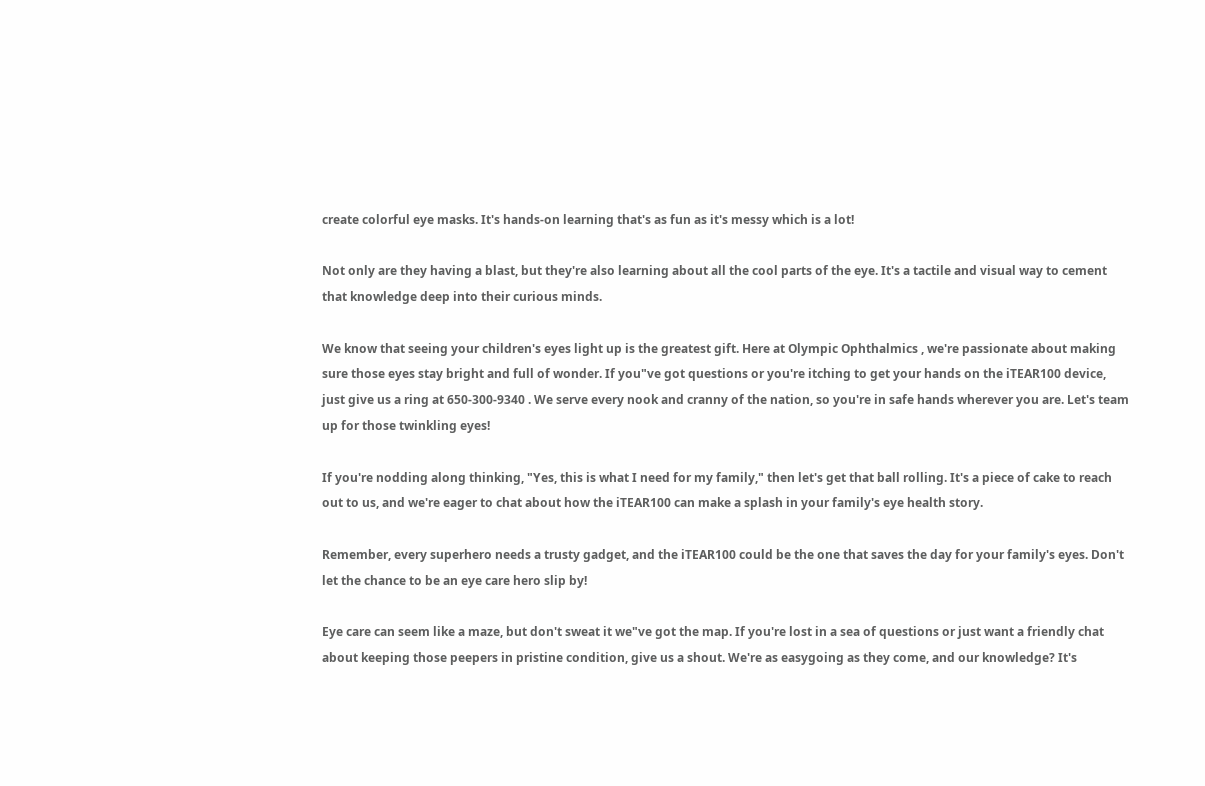create colorful eye masks. It's hands-on learning that's as fun as it's messy which is a lot!

Not only are they having a blast, but they're also learning about all the cool parts of the eye. It's a tactile and visual way to cement that knowledge deep into their curious minds.

We know that seeing your children's eyes light up is the greatest gift. Here at Olympic Ophthalmics , we're passionate about making sure those eyes stay bright and full of wonder. If you"ve got questions or you're itching to get your hands on the iTEAR100 device, just give us a ring at 650-300-9340 . We serve every nook and cranny of the nation, so you're in safe hands wherever you are. Let's team up for those twinkling eyes!

If you're nodding along thinking, "Yes, this is what I need for my family," then let's get that ball rolling. It's a piece of cake to reach out to us, and we're eager to chat about how the iTEAR100 can make a splash in your family's eye health story.

Remember, every superhero needs a trusty gadget, and the iTEAR100 could be the one that saves the day for your family's eyes. Don't let the chance to be an eye care hero slip by!

Eye care can seem like a maze, but don't sweat it we"ve got the map. If you're lost in a sea of questions or just want a friendly chat about keeping those peepers in pristine condition, give us a shout. We're as easygoing as they come, and our knowledge? It's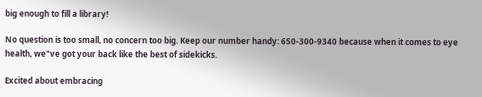big enough to fill a library!

No question is too small, no concern too big. Keep our number handy: 650-300-9340 because when it comes to eye health, we"ve got your back like the best of sidekicks.

Excited about embracing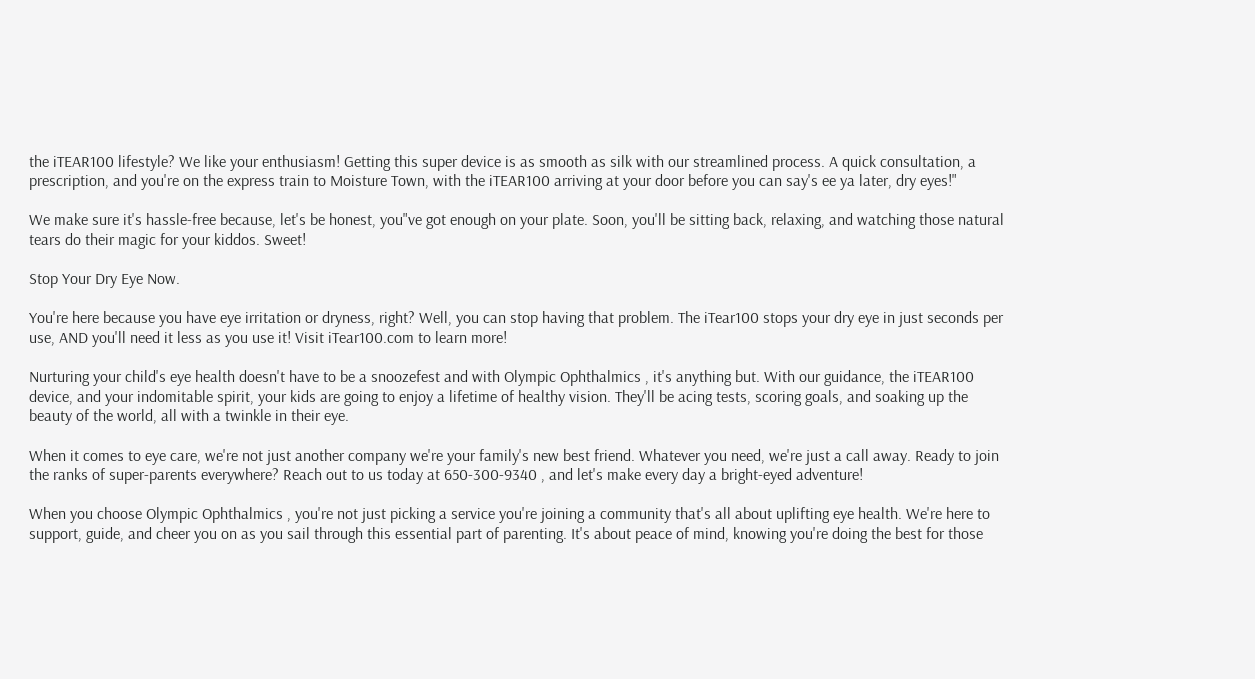the iTEAR100 lifestyle? We like your enthusiasm! Getting this super device is as smooth as silk with our streamlined process. A quick consultation, a prescription, and you're on the express train to Moisture Town, with the iTEAR100 arriving at your door before you can say's ee ya later, dry eyes!"

We make sure it's hassle-free because, let's be honest, you"ve got enough on your plate. Soon, you'll be sitting back, relaxing, and watching those natural tears do their magic for your kiddos. Sweet!

Stop Your Dry Eye Now.

You're here because you have eye irritation or dryness, right? Well, you can stop having that problem. The iTear100 stops your dry eye in just seconds per use, AND you'll need it less as you use it! Visit iTear100.com to learn more!

Nurturing your child's eye health doesn't have to be a snoozefest and with Olympic Ophthalmics , it's anything but. With our guidance, the iTEAR100 device, and your indomitable spirit, your kids are going to enjoy a lifetime of healthy vision. They'll be acing tests, scoring goals, and soaking up the beauty of the world, all with a twinkle in their eye.

When it comes to eye care, we're not just another company we're your family's new best friend. Whatever you need, we're just a call away. Ready to join the ranks of super-parents everywhere? Reach out to us today at 650-300-9340 , and let's make every day a bright-eyed adventure!

When you choose Olympic Ophthalmics , you're not just picking a service you're joining a community that's all about uplifting eye health. We're here to support, guide, and cheer you on as you sail through this essential part of parenting. It's about peace of mind, knowing you're doing the best for those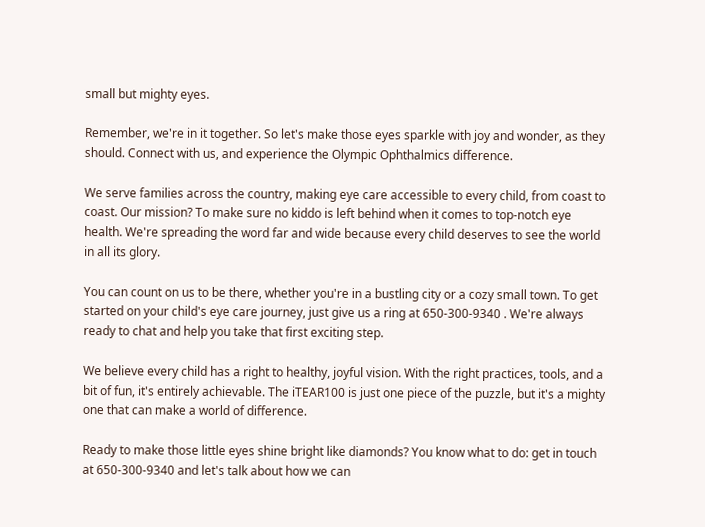small but mighty eyes.

Remember, we're in it together. So let's make those eyes sparkle with joy and wonder, as they should. Connect with us, and experience the Olympic Ophthalmics difference.

We serve families across the country, making eye care accessible to every child, from coast to coast. Our mission? To make sure no kiddo is left behind when it comes to top-notch eye health. We're spreading the word far and wide because every child deserves to see the world in all its glory.

You can count on us to be there, whether you're in a bustling city or a cozy small town. To get started on your child's eye care journey, just give us a ring at 650-300-9340 . We're always ready to chat and help you take that first exciting step.

We believe every child has a right to healthy, joyful vision. With the right practices, tools, and a bit of fun, it's entirely achievable. The iTEAR100 is just one piece of the puzzle, but it's a mighty one that can make a world of difference.

Ready to make those little eyes shine bright like diamonds? You know what to do: get in touch at 650-300-9340 and let's talk about how we can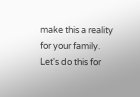make this a reality for your family. Let's do this for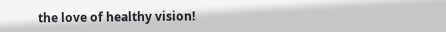the love of healthy vision!